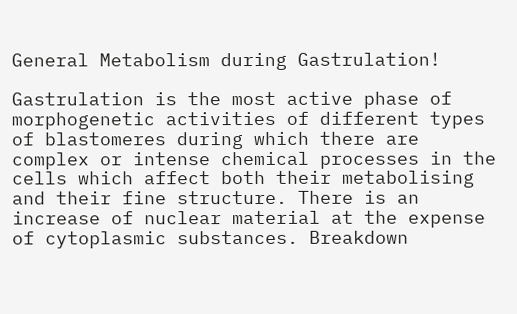General Metabolism during Gastrulation!

Gastrulation is the most active phase of morphogenetic activities of different types of blastomeres during which there are complex or intense chemical processes in the cells which affect both their metabolising and their fine structure. There is an increase of nuclear material at the expense of cytoplasmic substances. Breakdown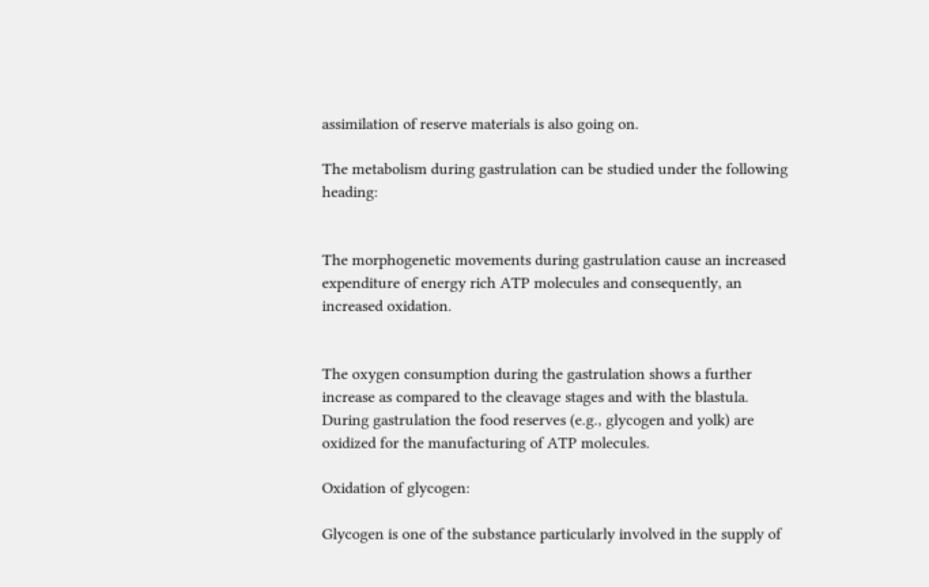assimilation of reserve materials is also going on.

The metabolism during gastrulation can be studied under the following heading:


The morphogenetic movements during gastrulation cause an increased expenditure of energy rich ATP molecules and consequently, an increased oxidation.


The oxygen consumption during the gastrulation shows a further increase as compared to the cleavage stages and with the blastula. During gastrulation the food reserves (e.g., glycogen and yolk) are oxidized for the manufacturing of ATP molecules.

Oxidation of glycogen:

Glycogen is one of the substance particularly involved in the supply of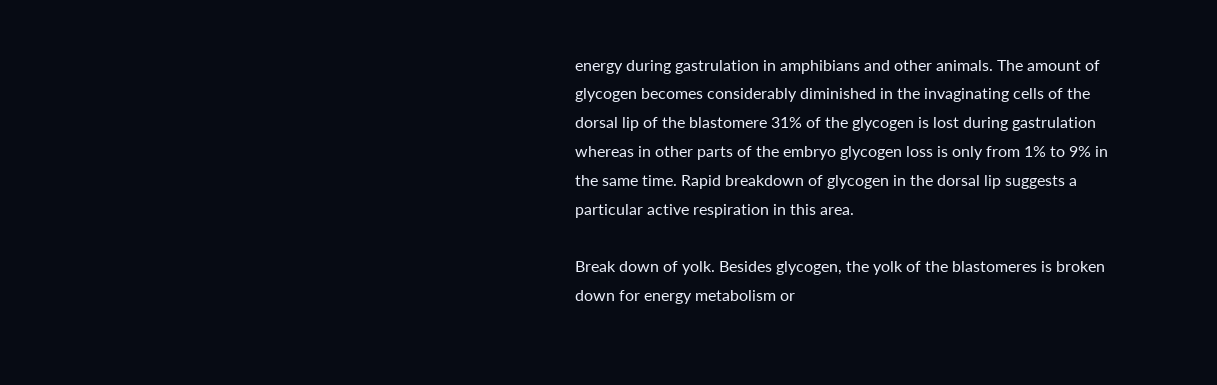energy during gastrulation in amphibians and other animals. The amount of glycogen becomes considerably diminished in the invaginating cells of the dorsal lip of the blastomere 31% of the glycogen is lost during gastrulation whereas in other parts of the embryo glycogen loss is only from 1% to 9% in the same time. Rapid breakdown of glycogen in the dorsal lip suggests a particular active respiration in this area.

Break down of yolk. Besides glycogen, the yolk of the blastomeres is broken down for energy metabolism or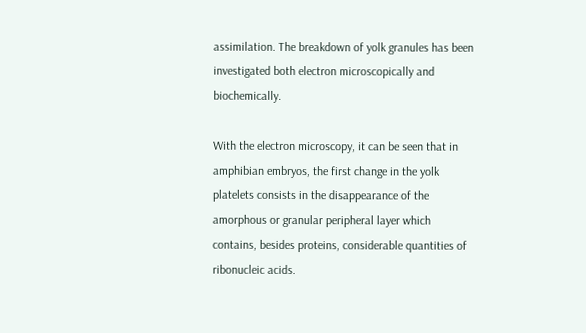assimilation. The breakdown of yolk granules has been investigated both electron microscopically and biochemically.

With the electron microscopy, it can be seen that in amphibian embryos, the first change in the yolk platelets consists in the disappearance of the amorphous or granular peripheral layer which contains, besides proteins, considerable quantities of ribonucleic acids.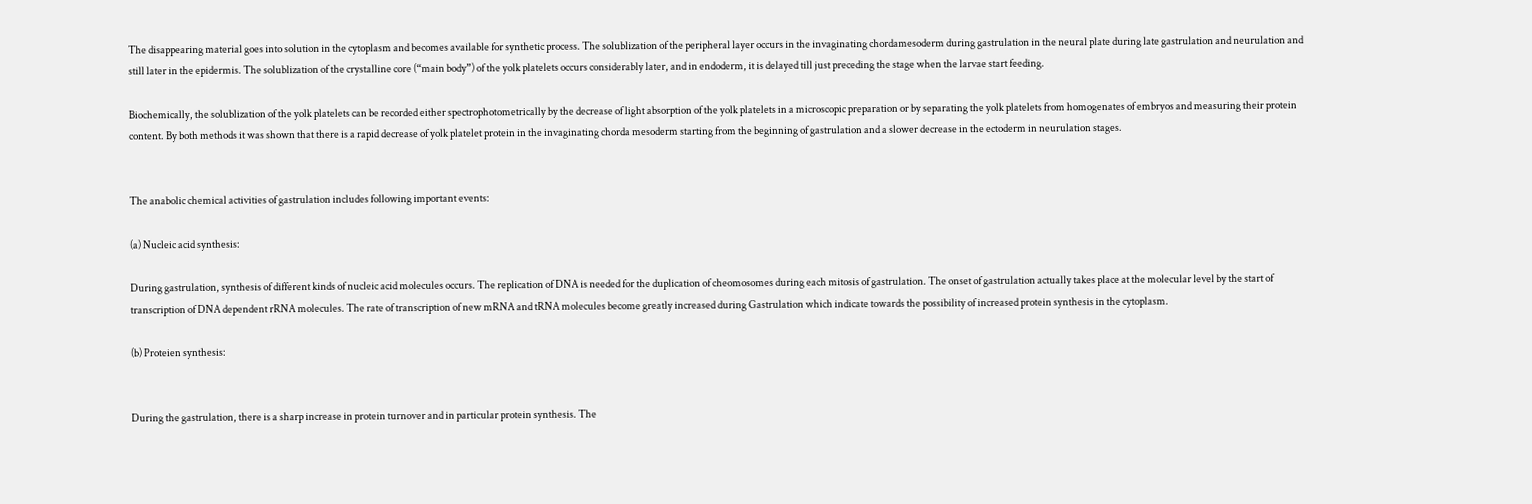The disappearing material goes into solution in the cytoplasm and becomes available for synthetic process. The solublization of the peripheral layer occurs in the invaginating chordamesoderm during gastrulation in the neural plate during late gastrulation and neurulation and still later in the epidermis. The solublization of the crystalline core (“main body”) of the yolk platelets occurs considerably later, and in endoderm, it is delayed till just preceding the stage when the larvae start feeding.

Biochemically, the solublization of the yolk platelets can be recorded either spectrophotometrically by the decrease of light absorption of the yolk platelets in a microscopic preparation or by separating the yolk platelets from homogenates of embryos and measuring their protein content. By both methods it was shown that there is a rapid decrease of yolk platelet protein in the invaginating chorda mesoderm starting from the beginning of gastrulation and a slower decrease in the ectoderm in neurulation stages.


The anabolic chemical activities of gastrulation includes following important events:

(a) Nucleic acid synthesis:

During gastrulation, synthesis of different kinds of nucleic acid molecules occurs. The replication of DNA is needed for the duplication of cheomosomes during each mitosis of gastrulation. The onset of gastrulation actually takes place at the molecular level by the start of transcription of DNA dependent rRNA molecules. The rate of transcription of new mRNA and tRNA molecules become greatly increased during Gastrulation which indicate towards the possibility of increased protein synthesis in the cytoplasm.

(b) Proteien synthesis:


During the gastrulation, there is a sharp increase in protein turnover and in particular protein synthesis. The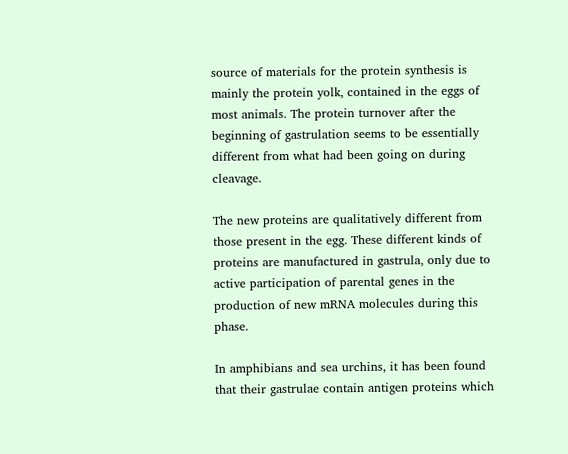source of materials for the protein synthesis is mainly the protein yolk, contained in the eggs of most animals. The protein turnover after the beginning of gastrulation seems to be essentially different from what had been going on during cleavage.

The new proteins are qualitatively different from those present in the egg. These different kinds of proteins are manufactured in gastrula, only due to active participation of parental genes in the production of new mRNA molecules during this phase.

In amphibians and sea urchins, it has been found that their gastrulae contain antigen proteins which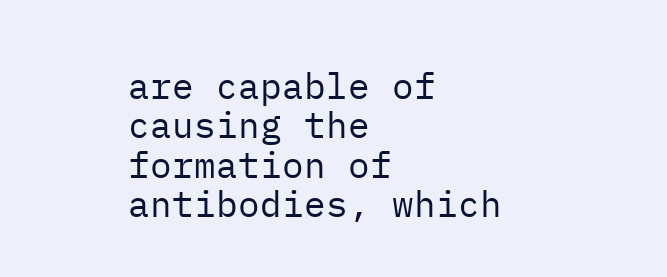are capable of causing the formation of antibodies, which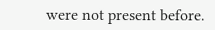were not present before.